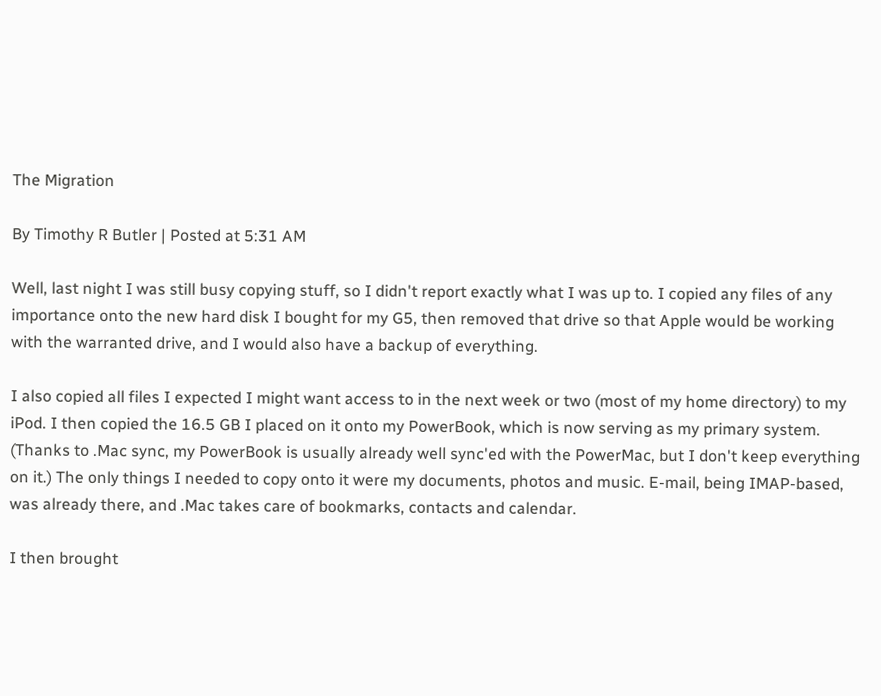The Migration

By Timothy R Butler | Posted at 5:31 AM

Well, last night I was still busy copying stuff, so I didn't report exactly what I was up to. I copied any files of any importance onto the new hard disk I bought for my G5, then removed that drive so that Apple would be working with the warranted drive, and I would also have a backup of everything.

I also copied all files I expected I might want access to in the next week or two (most of my home directory) to my iPod. I then copied the 16.5 GB I placed on it onto my PowerBook, which is now serving as my primary system. (Thanks to .Mac sync, my PowerBook is usually already well sync'ed with the PowerMac, but I don't keep everything on it.) The only things I needed to copy onto it were my documents, photos and music. E-mail, being IMAP-based, was already there, and .Mac takes care of bookmarks, contacts and calendar.

I then brought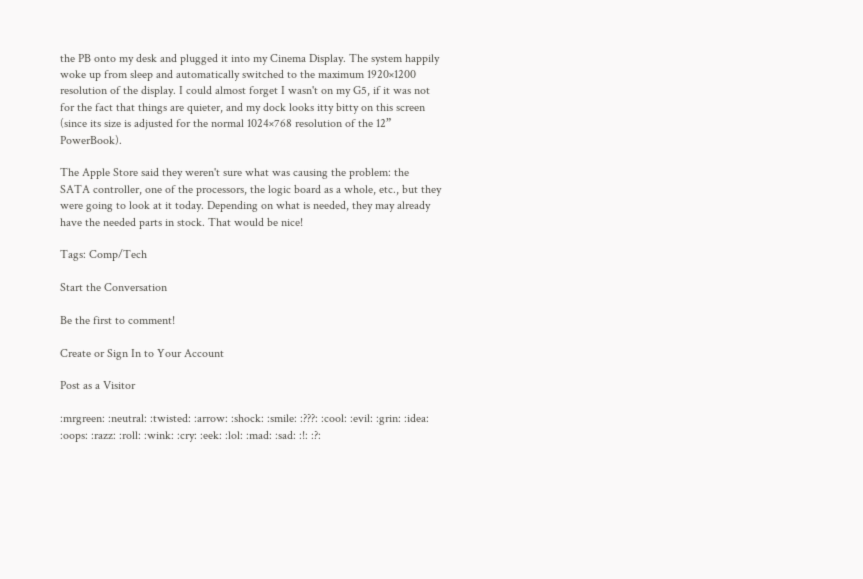the PB onto my desk and plugged it into my Cinema Display. The system happily woke up from sleep and automatically switched to the maximum 1920×1200 resolution of the display. I could almost forget I wasn't on my G5, if it was not for the fact that things are quieter, and my dock looks itty bitty on this screen (since its size is adjusted for the normal 1024×768 resolution of the 12” PowerBook).

The Apple Store said they weren't sure what was causing the problem: the SATA controller, one of the processors, the logic board as a whole, etc., but they were going to look at it today. Depending on what is needed, they may already have the needed parts in stock. That would be nice!

Tags: Comp/Tech

Start the Conversation

Be the first to comment!

Create or Sign In to Your Account

Post as a Visitor

:mrgreen: :neutral: :twisted: :arrow: :shock: :smile: :???: :cool: :evil: :grin: :idea: :oops: :razz: :roll: :wink: :cry: :eek: :lol: :mad: :sad: :!: :?: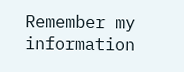Remember my information